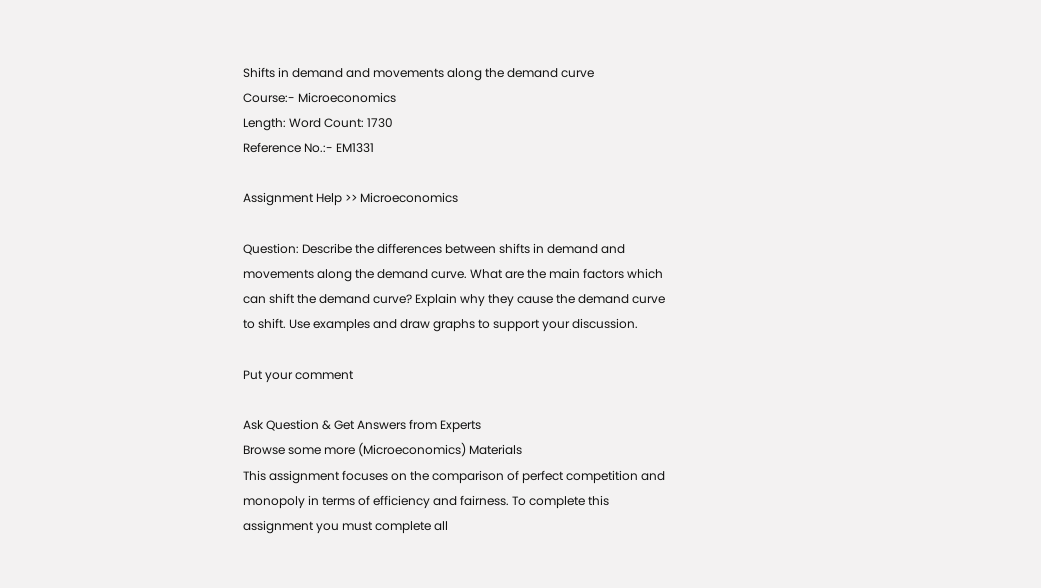Shifts in demand and movements along the demand curve
Course:- Microeconomics
Length: Word Count: 1730
Reference No.:- EM1331

Assignment Help >> Microeconomics

Question: Describe the differences between shifts in demand and movements along the demand curve. What are the main factors which can shift the demand curve? Explain why they cause the demand curve to shift. Use examples and draw graphs to support your discussion.

Put your comment

Ask Question & Get Answers from Experts
Browse some more (Microeconomics) Materials
This assignment focuses on the comparison of perfect competition and monopoly in terms of efficiency and fairness. To complete this assignment you must complete all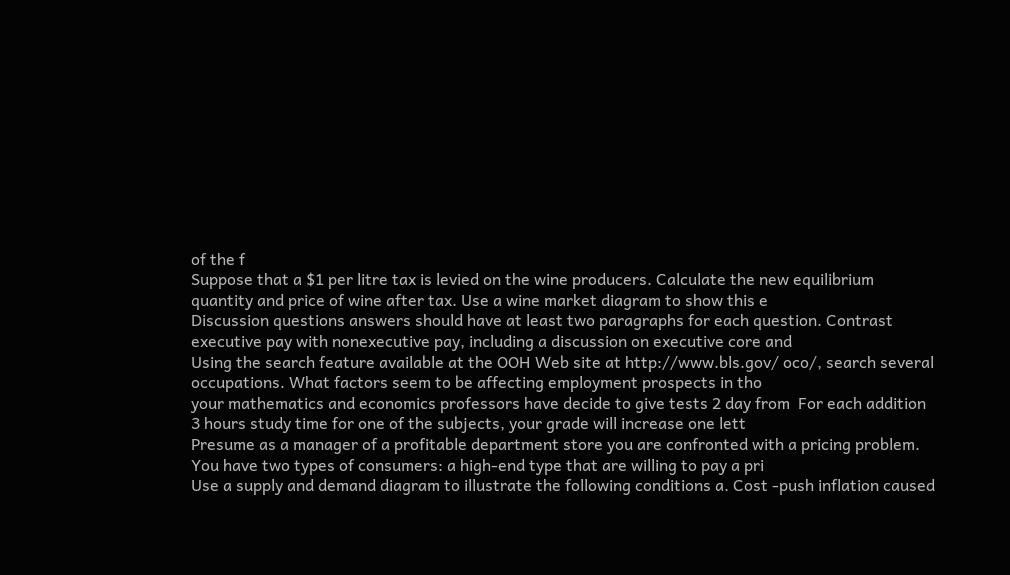of the f
Suppose that a $1 per litre tax is levied on the wine producers. Calculate the new equilibrium quantity and price of wine after tax. Use a wine market diagram to show this e
Discussion questions answers should have at least two paragraphs for each question. Contrast executive pay with nonexecutive pay, including a discussion on executive core and
Using the search feature available at the OOH Web site at http://www.bls.gov/ oco/, search several occupations. What factors seem to be affecting employment prospects in tho
your mathematics and economics professors have decide to give tests 2 day from  For each addition 3 hours study time for one of the subjects, your grade will increase one lett
Presume as a manager of a profitable department store you are confronted with a pricing problem. You have two types of consumers: a high-end type that are willing to pay a pri
Use a supply and demand diagram to illustrate the following conditions a. Cost -push inflation caused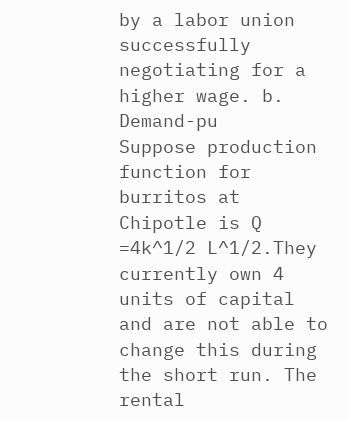by a labor union successfully negotiating for a higher wage. b. Demand-pu
Suppose production function for burritos at Chipotle is Q =4k^1/2 L^1/2.They currently own 4 units of capital and are not able to change this during the short run. The rental